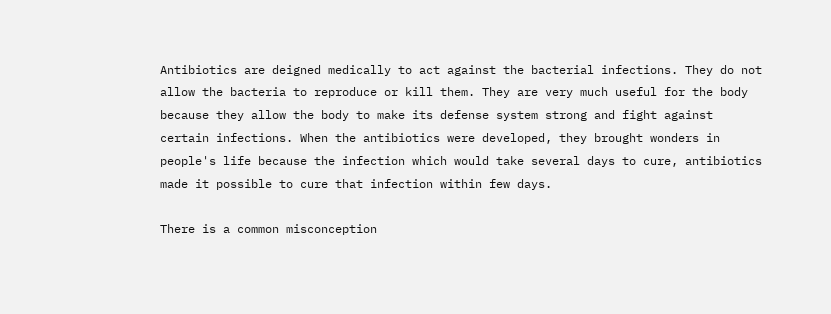Antibiotics are deigned medically to act against the bacterial infections. They do not allow the bacteria to reproduce or kill them. They are very much useful for the body because they allow the body to make its defense system strong and fight against certain infections. When the antibiotics were developed, they brought wonders in people's life because the infection which would take several days to cure, antibiotics made it possible to cure that infection within few days.

There is a common misconception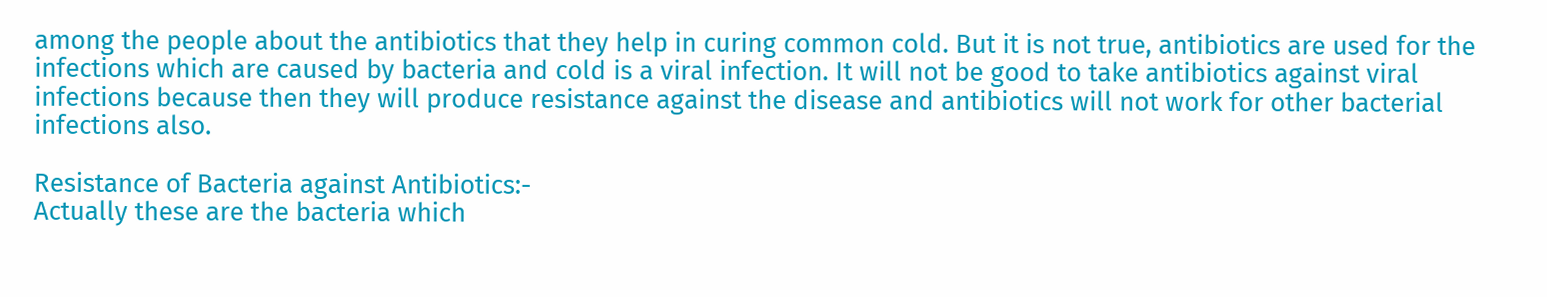among the people about the antibiotics that they help in curing common cold. But it is not true, antibiotics are used for the infections which are caused by bacteria and cold is a viral infection. It will not be good to take antibiotics against viral infections because then they will produce resistance against the disease and antibiotics will not work for other bacterial infections also.

Resistance of Bacteria against Antibiotics:-
Actually these are the bacteria which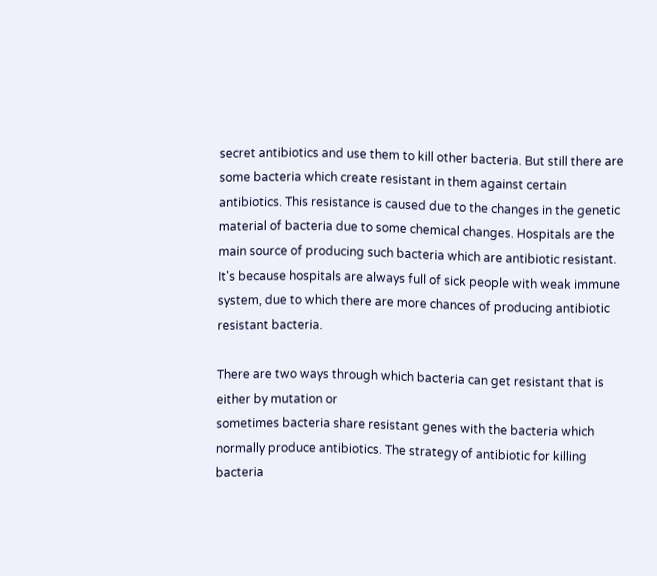secret antibiotics and use them to kill other bacteria. But still there are some bacteria which create resistant in them against certain antibiotics. This resistance is caused due to the changes in the genetic material of bacteria due to some chemical changes. Hospitals are the main source of producing such bacteria which are antibiotic resistant. It's because hospitals are always full of sick people with weak immune system, due to which there are more chances of producing antibiotic resistant bacteria.

There are two ways through which bacteria can get resistant that is either by mutation or
sometimes bacteria share resistant genes with the bacteria which normally produce antibiotics. The strategy of antibiotic for killing bacteria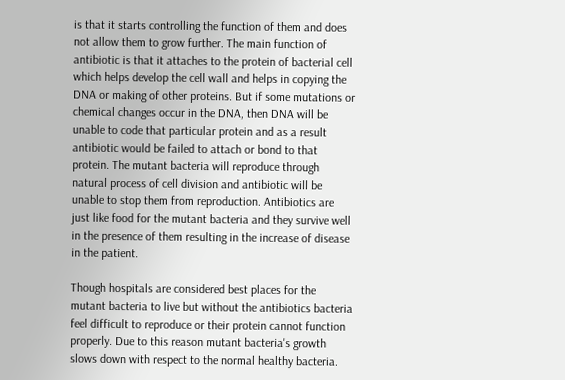is that it starts controlling the function of them and does not allow them to grow further. The main function of antibiotic is that it attaches to the protein of bacterial cell which helps develop the cell wall and helps in copying the DNA or making of other proteins. But if some mutations or chemical changes occur in the DNA, then DNA will be unable to code that particular protein and as a result antibiotic would be failed to attach or bond to that protein. The mutant bacteria will reproduce through natural process of cell division and antibiotic will be unable to stop them from reproduction. Antibiotics are just like food for the mutant bacteria and they survive well in the presence of them resulting in the increase of disease in the patient.

Though hospitals are considered best places for the mutant bacteria to live but without the antibiotics bacteria feel difficult to reproduce or their protein cannot function properly. Due to this reason mutant bacteria's growth slows down with respect to the normal healthy bacteria.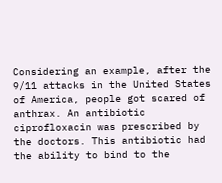Considering an example, after the 9/11 attacks in the United States of America, people got scared of anthrax. An antibiotic ciprofloxacin was prescribed by the doctors. This antibiotic had the ability to bind to the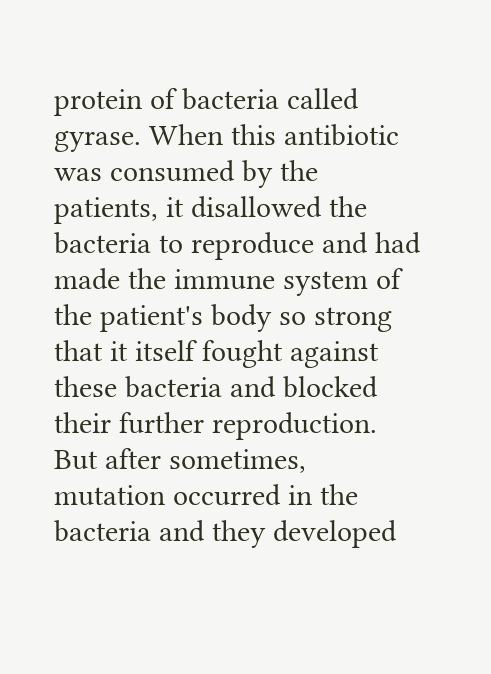protein of bacteria called gyrase. When this antibiotic was consumed by the patients, it disallowed the bacteria to reproduce and had made the immune system of the patient's body so strong that it itself fought against these bacteria and blocked their further reproduction. But after sometimes, mutation occurred in the bacteria and they developed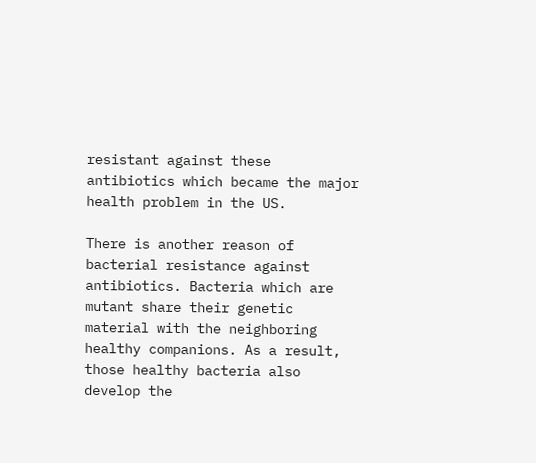resistant against these antibiotics which became the major health problem in the US.

There is another reason of bacterial resistance against antibiotics. Bacteria which are mutant share their genetic material with the neighboring healthy companions. As a result, those healthy bacteria also develop the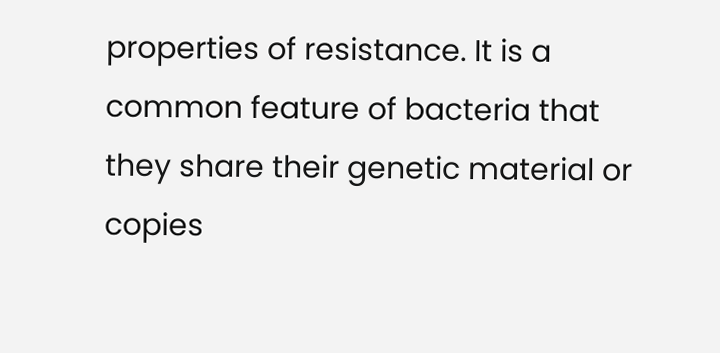properties of resistance. It is a common feature of bacteria that they share their genetic material or copies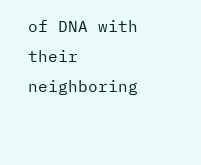of DNA with their neighboring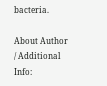bacteria.

About Author / Additional Info: